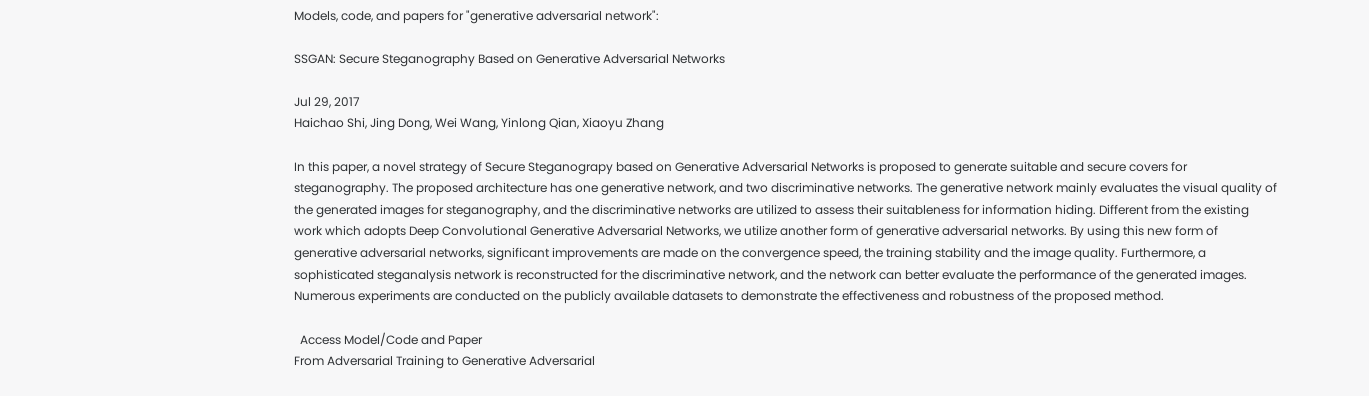Models, code, and papers for "generative adversarial network":

SSGAN: Secure Steganography Based on Generative Adversarial Networks

Jul 29, 2017
Haichao Shi, Jing Dong, Wei Wang, Yinlong Qian, Xiaoyu Zhang

In this paper, a novel strategy of Secure Steganograpy based on Generative Adversarial Networks is proposed to generate suitable and secure covers for steganography. The proposed architecture has one generative network, and two discriminative networks. The generative network mainly evaluates the visual quality of the generated images for steganography, and the discriminative networks are utilized to assess their suitableness for information hiding. Different from the existing work which adopts Deep Convolutional Generative Adversarial Networks, we utilize another form of generative adversarial networks. By using this new form of generative adversarial networks, significant improvements are made on the convergence speed, the training stability and the image quality. Furthermore, a sophisticated steganalysis network is reconstructed for the discriminative network, and the network can better evaluate the performance of the generated images. Numerous experiments are conducted on the publicly available datasets to demonstrate the effectiveness and robustness of the proposed method.

  Access Model/Code and Paper
From Adversarial Training to Generative Adversarial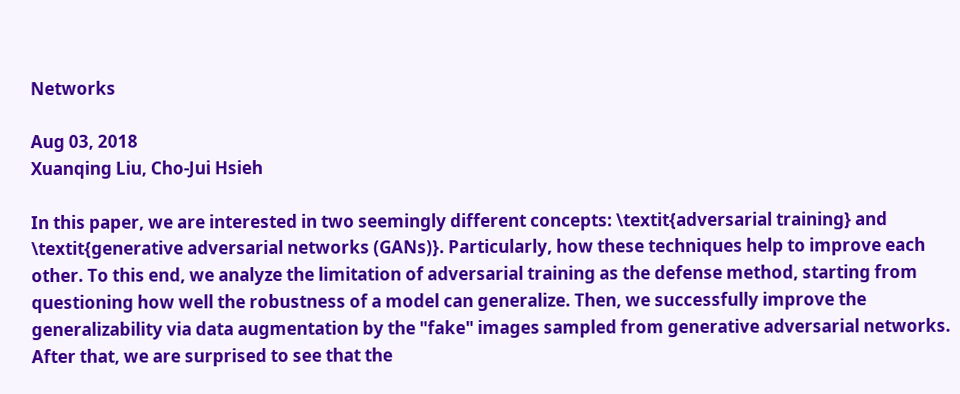Networks

Aug 03, 2018
Xuanqing Liu, Cho-Jui Hsieh

In this paper, we are interested in two seemingly different concepts: \textit{adversarial training} and \textit{generative adversarial networks (GANs)}. Particularly, how these techniques help to improve each other. To this end, we analyze the limitation of adversarial training as the defense method, starting from questioning how well the robustness of a model can generalize. Then, we successfully improve the generalizability via data augmentation by the "fake" images sampled from generative adversarial networks. After that, we are surprised to see that the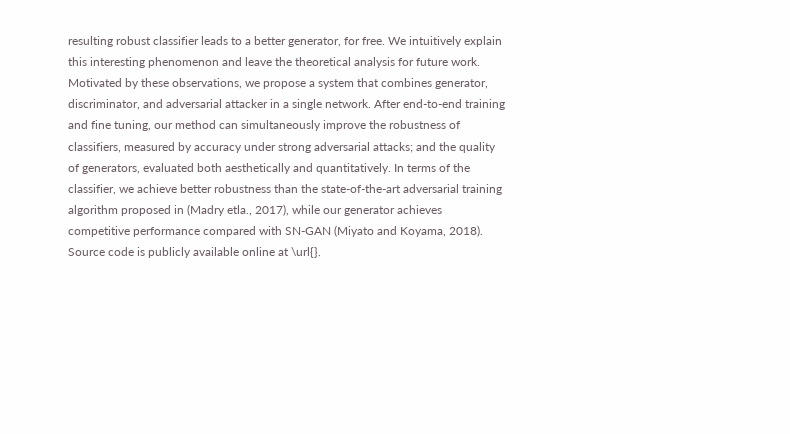resulting robust classifier leads to a better generator, for free. We intuitively explain this interesting phenomenon and leave the theoretical analysis for future work. Motivated by these observations, we propose a system that combines generator, discriminator, and adversarial attacker in a single network. After end-to-end training and fine tuning, our method can simultaneously improve the robustness of classifiers, measured by accuracy under strong adversarial attacks; and the quality of generators, evaluated both aesthetically and quantitatively. In terms of the classifier, we achieve better robustness than the state-of-the-art adversarial training algorithm proposed in (Madry etla., 2017), while our generator achieves competitive performance compared with SN-GAN (Miyato and Koyama, 2018). Source code is publicly available online at \url{}.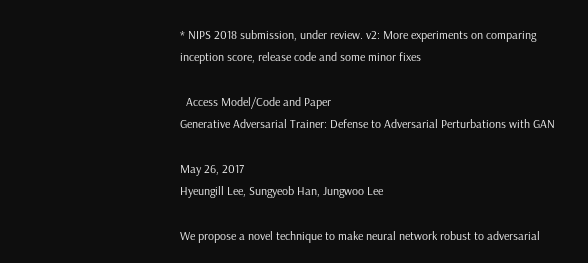* NIPS 2018 submission, under review. v2: More experiments on comparing inception score, release code and some minor fixes

  Access Model/Code and Paper
Generative Adversarial Trainer: Defense to Adversarial Perturbations with GAN

May 26, 2017
Hyeungill Lee, Sungyeob Han, Jungwoo Lee

We propose a novel technique to make neural network robust to adversarial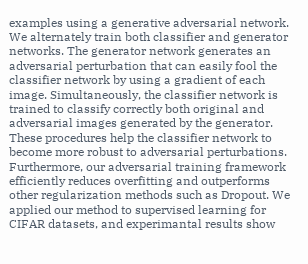examples using a generative adversarial network. We alternately train both classifier and generator networks. The generator network generates an adversarial perturbation that can easily fool the classifier network by using a gradient of each image. Simultaneously, the classifier network is trained to classify correctly both original and adversarial images generated by the generator. These procedures help the classifier network to become more robust to adversarial perturbations. Furthermore, our adversarial training framework efficiently reduces overfitting and outperforms other regularization methods such as Dropout. We applied our method to supervised learning for CIFAR datasets, and experimantal results show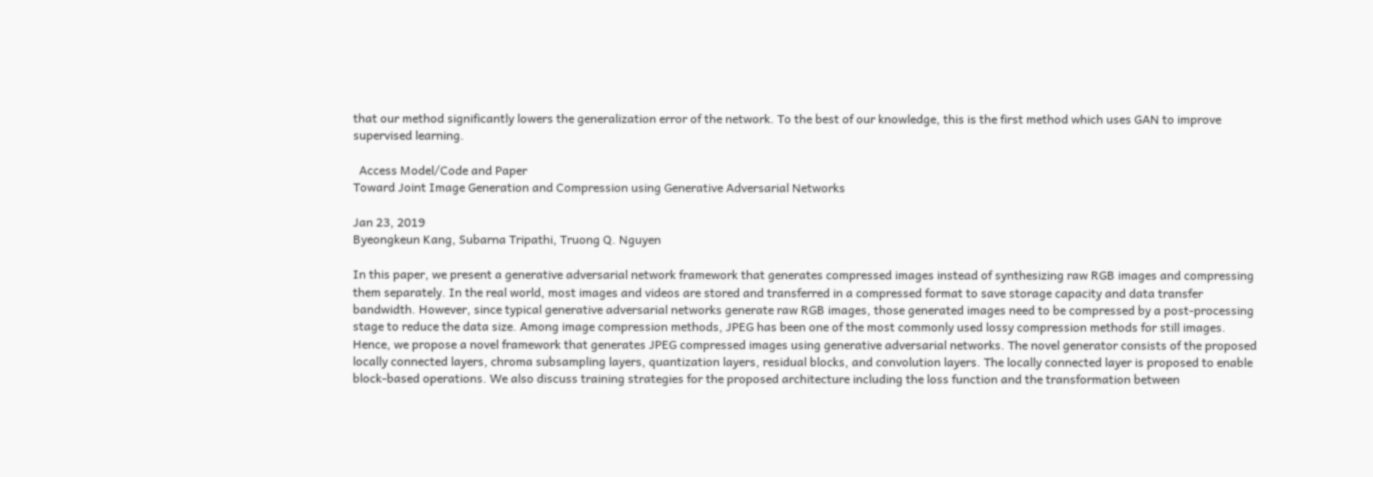that our method significantly lowers the generalization error of the network. To the best of our knowledge, this is the first method which uses GAN to improve supervised learning.

  Access Model/Code and Paper
Toward Joint Image Generation and Compression using Generative Adversarial Networks

Jan 23, 2019
Byeongkeun Kang, Subarna Tripathi, Truong Q. Nguyen

In this paper, we present a generative adversarial network framework that generates compressed images instead of synthesizing raw RGB images and compressing them separately. In the real world, most images and videos are stored and transferred in a compressed format to save storage capacity and data transfer bandwidth. However, since typical generative adversarial networks generate raw RGB images, those generated images need to be compressed by a post-processing stage to reduce the data size. Among image compression methods, JPEG has been one of the most commonly used lossy compression methods for still images. Hence, we propose a novel framework that generates JPEG compressed images using generative adversarial networks. The novel generator consists of the proposed locally connected layers, chroma subsampling layers, quantization layers, residual blocks, and convolution layers. The locally connected layer is proposed to enable block-based operations. We also discuss training strategies for the proposed architecture including the loss function and the transformation between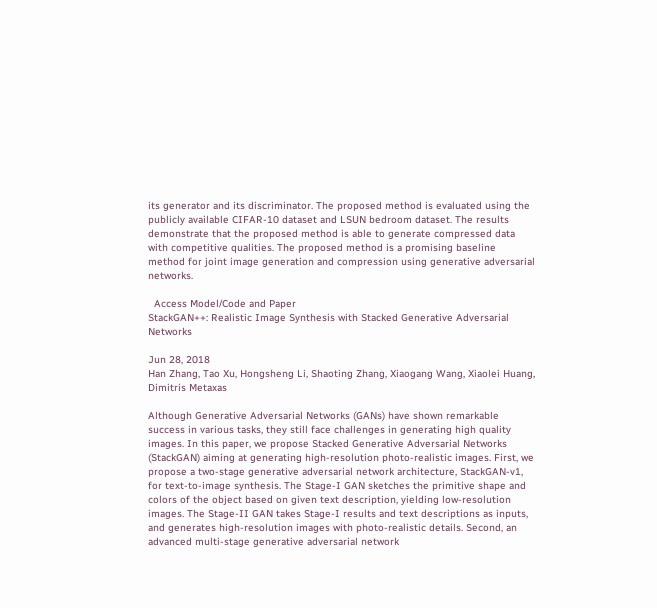its generator and its discriminator. The proposed method is evaluated using the publicly available CIFAR-10 dataset and LSUN bedroom dataset. The results demonstrate that the proposed method is able to generate compressed data with competitive qualities. The proposed method is a promising baseline method for joint image generation and compression using generative adversarial networks.

  Access Model/Code and Paper
StackGAN++: Realistic Image Synthesis with Stacked Generative Adversarial Networks

Jun 28, 2018
Han Zhang, Tao Xu, Hongsheng Li, Shaoting Zhang, Xiaogang Wang, Xiaolei Huang, Dimitris Metaxas

Although Generative Adversarial Networks (GANs) have shown remarkable success in various tasks, they still face challenges in generating high quality images. In this paper, we propose Stacked Generative Adversarial Networks (StackGAN) aiming at generating high-resolution photo-realistic images. First, we propose a two-stage generative adversarial network architecture, StackGAN-v1, for text-to-image synthesis. The Stage-I GAN sketches the primitive shape and colors of the object based on given text description, yielding low-resolution images. The Stage-II GAN takes Stage-I results and text descriptions as inputs, and generates high-resolution images with photo-realistic details. Second, an advanced multi-stage generative adversarial network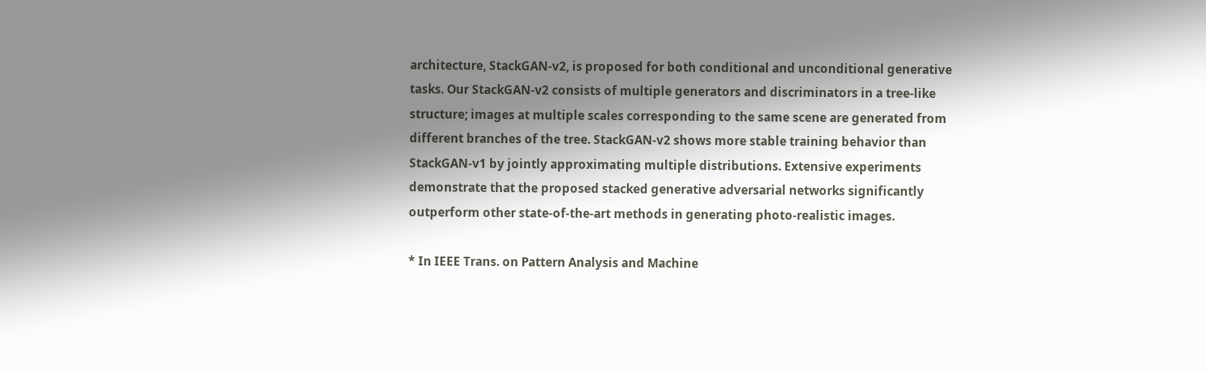architecture, StackGAN-v2, is proposed for both conditional and unconditional generative tasks. Our StackGAN-v2 consists of multiple generators and discriminators in a tree-like structure; images at multiple scales corresponding to the same scene are generated from different branches of the tree. StackGAN-v2 shows more stable training behavior than StackGAN-v1 by jointly approximating multiple distributions. Extensive experiments demonstrate that the proposed stacked generative adversarial networks significantly outperform other state-of-the-art methods in generating photo-realistic images.

* In IEEE Trans. on Pattern Analysis and Machine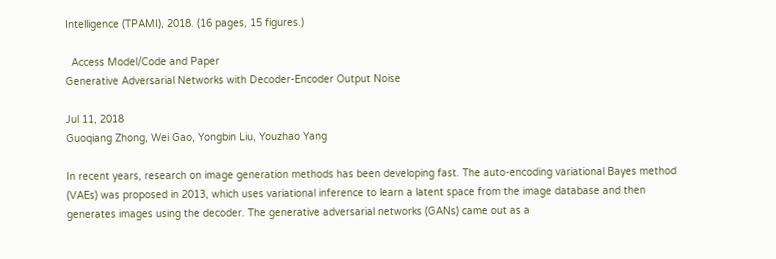Intelligence (TPAMI), 2018. (16 pages, 15 figures.)

  Access Model/Code and Paper
Generative Adversarial Networks with Decoder-Encoder Output Noise

Jul 11, 2018
Guoqiang Zhong, Wei Gao, Yongbin Liu, Youzhao Yang

In recent years, research on image generation methods has been developing fast. The auto-encoding variational Bayes method (VAEs) was proposed in 2013, which uses variational inference to learn a latent space from the image database and then generates images using the decoder. The generative adversarial networks (GANs) came out as a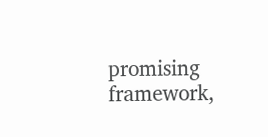promising framework,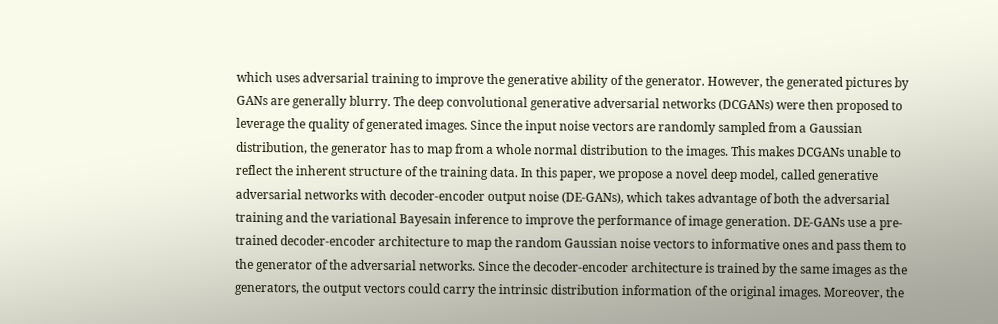which uses adversarial training to improve the generative ability of the generator. However, the generated pictures by GANs are generally blurry. The deep convolutional generative adversarial networks (DCGANs) were then proposed to leverage the quality of generated images. Since the input noise vectors are randomly sampled from a Gaussian distribution, the generator has to map from a whole normal distribution to the images. This makes DCGANs unable to reflect the inherent structure of the training data. In this paper, we propose a novel deep model, called generative adversarial networks with decoder-encoder output noise (DE-GANs), which takes advantage of both the adversarial training and the variational Bayesain inference to improve the performance of image generation. DE-GANs use a pre-trained decoder-encoder architecture to map the random Gaussian noise vectors to informative ones and pass them to the generator of the adversarial networks. Since the decoder-encoder architecture is trained by the same images as the generators, the output vectors could carry the intrinsic distribution information of the original images. Moreover, the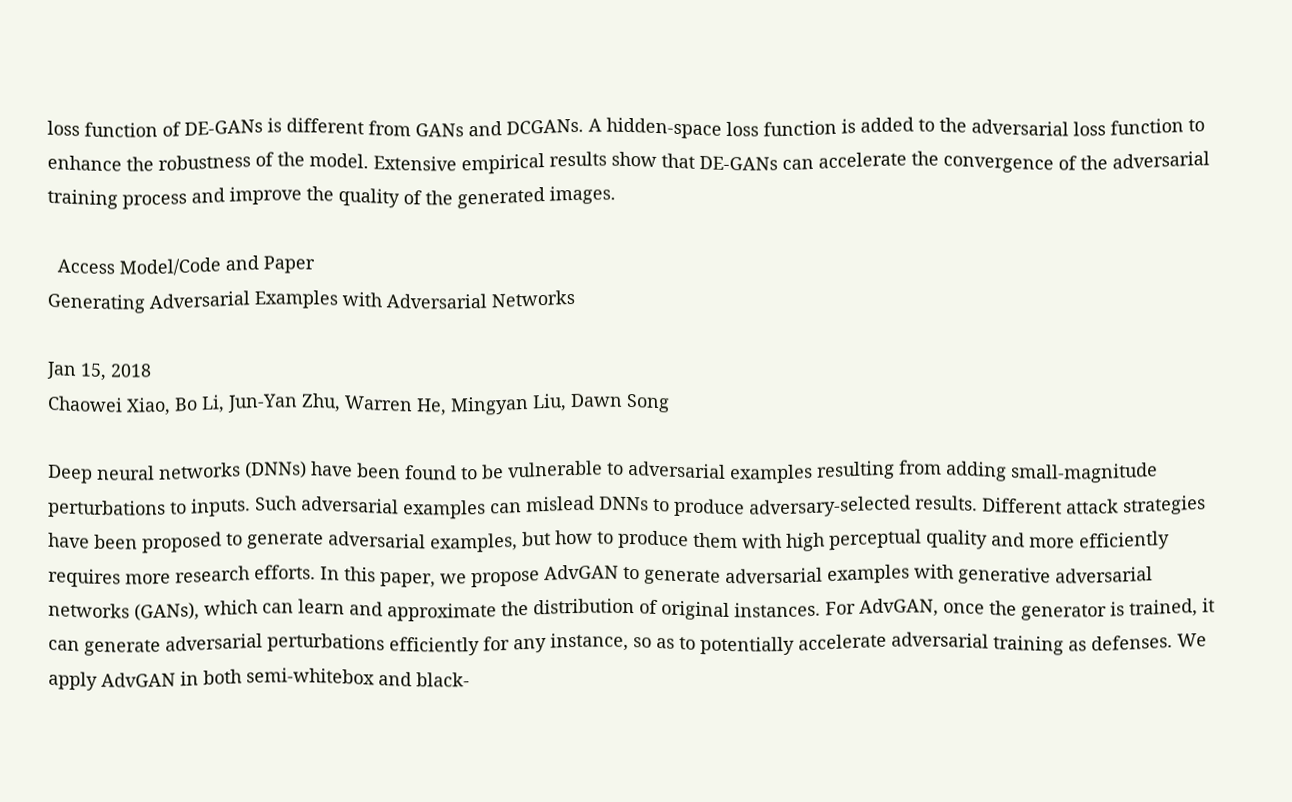loss function of DE-GANs is different from GANs and DCGANs. A hidden-space loss function is added to the adversarial loss function to enhance the robustness of the model. Extensive empirical results show that DE-GANs can accelerate the convergence of the adversarial training process and improve the quality of the generated images.

  Access Model/Code and Paper
Generating Adversarial Examples with Adversarial Networks

Jan 15, 2018
Chaowei Xiao, Bo Li, Jun-Yan Zhu, Warren He, Mingyan Liu, Dawn Song

Deep neural networks (DNNs) have been found to be vulnerable to adversarial examples resulting from adding small-magnitude perturbations to inputs. Such adversarial examples can mislead DNNs to produce adversary-selected results. Different attack strategies have been proposed to generate adversarial examples, but how to produce them with high perceptual quality and more efficiently requires more research efforts. In this paper, we propose AdvGAN to generate adversarial examples with generative adversarial networks (GANs), which can learn and approximate the distribution of original instances. For AdvGAN, once the generator is trained, it can generate adversarial perturbations efficiently for any instance, so as to potentially accelerate adversarial training as defenses. We apply AdvGAN in both semi-whitebox and black-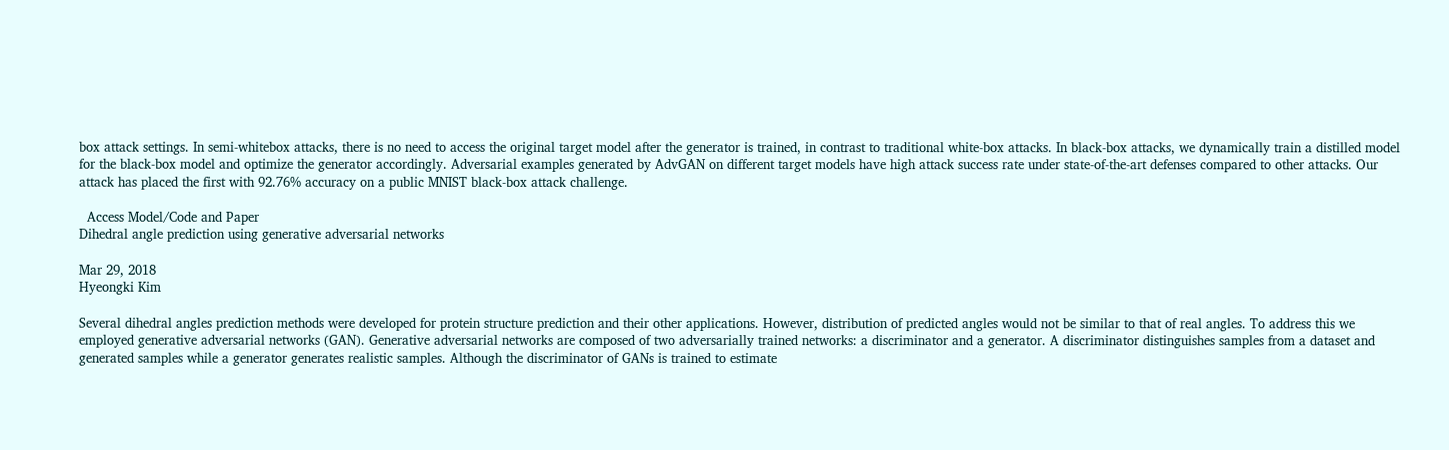box attack settings. In semi-whitebox attacks, there is no need to access the original target model after the generator is trained, in contrast to traditional white-box attacks. In black-box attacks, we dynamically train a distilled model for the black-box model and optimize the generator accordingly. Adversarial examples generated by AdvGAN on different target models have high attack success rate under state-of-the-art defenses compared to other attacks. Our attack has placed the first with 92.76% accuracy on a public MNIST black-box attack challenge.

  Access Model/Code and Paper
Dihedral angle prediction using generative adversarial networks

Mar 29, 2018
Hyeongki Kim

Several dihedral angles prediction methods were developed for protein structure prediction and their other applications. However, distribution of predicted angles would not be similar to that of real angles. To address this we employed generative adversarial networks (GAN). Generative adversarial networks are composed of two adversarially trained networks: a discriminator and a generator. A discriminator distinguishes samples from a dataset and generated samples while a generator generates realistic samples. Although the discriminator of GANs is trained to estimate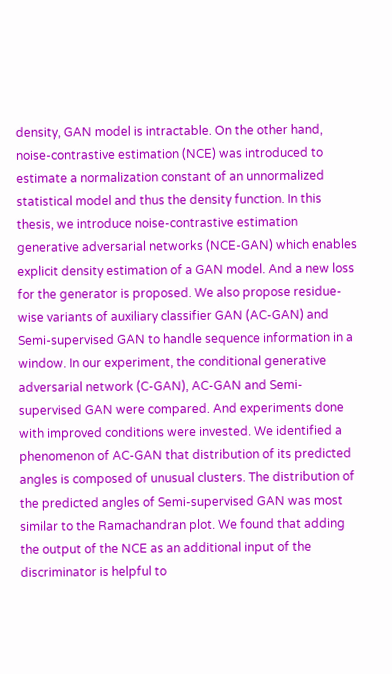density, GAN model is intractable. On the other hand, noise-contrastive estimation (NCE) was introduced to estimate a normalization constant of an unnormalized statistical model and thus the density function. In this thesis, we introduce noise-contrastive estimation generative adversarial networks (NCE-GAN) which enables explicit density estimation of a GAN model. And a new loss for the generator is proposed. We also propose residue-wise variants of auxiliary classifier GAN (AC-GAN) and Semi-supervised GAN to handle sequence information in a window. In our experiment, the conditional generative adversarial network (C-GAN), AC-GAN and Semi-supervised GAN were compared. And experiments done with improved conditions were invested. We identified a phenomenon of AC-GAN that distribution of its predicted angles is composed of unusual clusters. The distribution of the predicted angles of Semi-supervised GAN was most similar to the Ramachandran plot. We found that adding the output of the NCE as an additional input of the discriminator is helpful to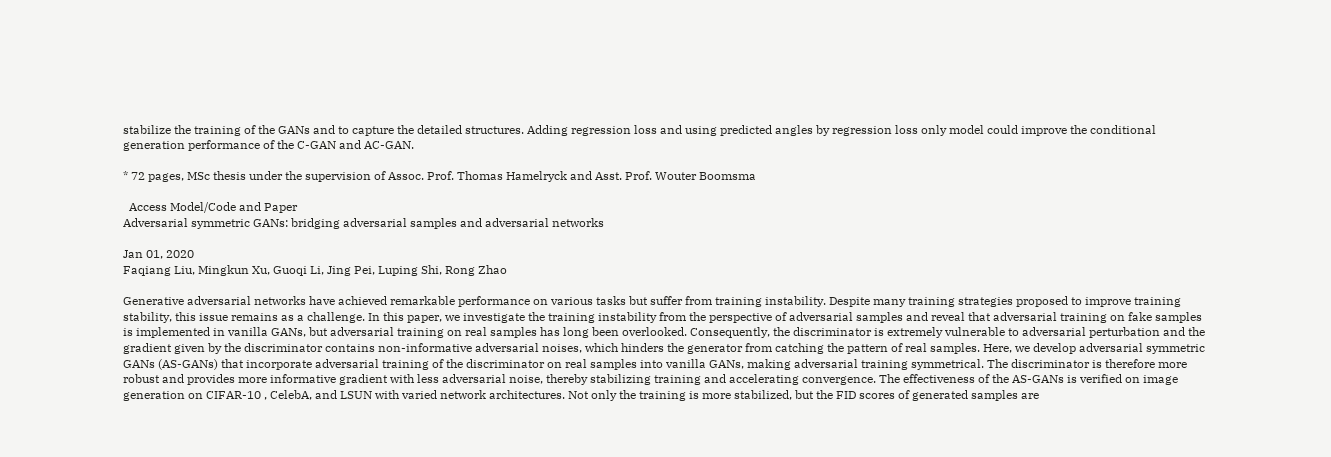stabilize the training of the GANs and to capture the detailed structures. Adding regression loss and using predicted angles by regression loss only model could improve the conditional generation performance of the C-GAN and AC-GAN.

* 72 pages, MSc thesis under the supervision of Assoc. Prof. Thomas Hamelryck and Asst. Prof. Wouter Boomsma

  Access Model/Code and Paper
Adversarial symmetric GANs: bridging adversarial samples and adversarial networks

Jan 01, 2020
Faqiang Liu, Mingkun Xu, Guoqi Li, Jing Pei, Luping Shi, Rong Zhao

Generative adversarial networks have achieved remarkable performance on various tasks but suffer from training instability. Despite many training strategies proposed to improve training stability, this issue remains as a challenge. In this paper, we investigate the training instability from the perspective of adversarial samples and reveal that adversarial training on fake samples is implemented in vanilla GANs, but adversarial training on real samples has long been overlooked. Consequently, the discriminator is extremely vulnerable to adversarial perturbation and the gradient given by the discriminator contains non-informative adversarial noises, which hinders the generator from catching the pattern of real samples. Here, we develop adversarial symmetric GANs (AS-GANs) that incorporate adversarial training of the discriminator on real samples into vanilla GANs, making adversarial training symmetrical. The discriminator is therefore more robust and provides more informative gradient with less adversarial noise, thereby stabilizing training and accelerating convergence. The effectiveness of the AS-GANs is verified on image generation on CIFAR-10 , CelebA, and LSUN with varied network architectures. Not only the training is more stabilized, but the FID scores of generated samples are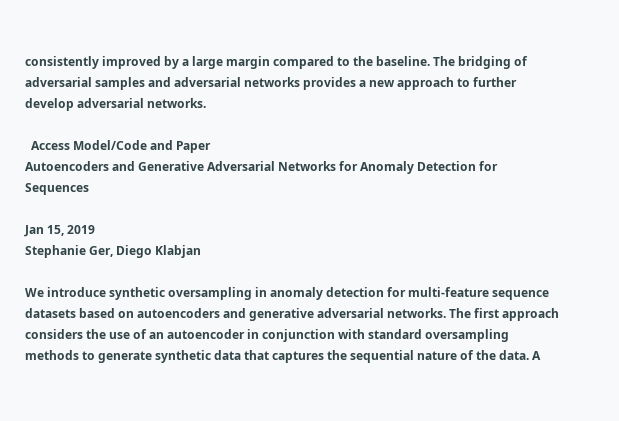consistently improved by a large margin compared to the baseline. The bridging of adversarial samples and adversarial networks provides a new approach to further develop adversarial networks.

  Access Model/Code and Paper
Autoencoders and Generative Adversarial Networks for Anomaly Detection for Sequences

Jan 15, 2019
Stephanie Ger, Diego Klabjan

We introduce synthetic oversampling in anomaly detection for multi-feature sequence datasets based on autoencoders and generative adversarial networks. The first approach considers the use of an autoencoder in conjunction with standard oversampling methods to generate synthetic data that captures the sequential nature of the data. A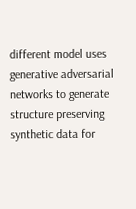different model uses generative adversarial networks to generate structure preserving synthetic data for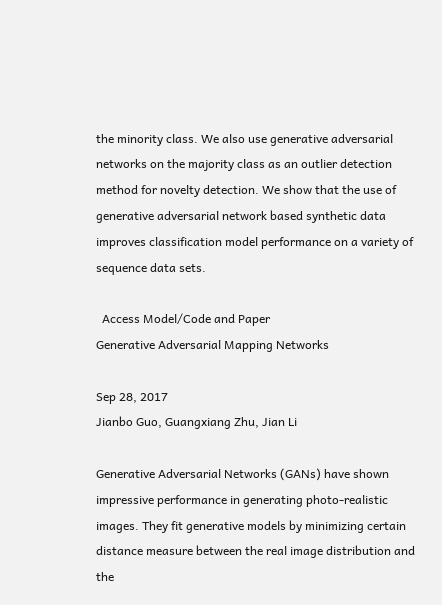the minority class. We also use generative adversarial networks on the majority class as an outlier detection method for novelty detection. We show that the use of generative adversarial network based synthetic data improves classification model performance on a variety of sequence data sets.

  Access Model/Code and Paper
Generative Adversarial Mapping Networks

Sep 28, 2017
Jianbo Guo, Guangxiang Zhu, Jian Li

Generative Adversarial Networks (GANs) have shown impressive performance in generating photo-realistic images. They fit generative models by minimizing certain distance measure between the real image distribution and the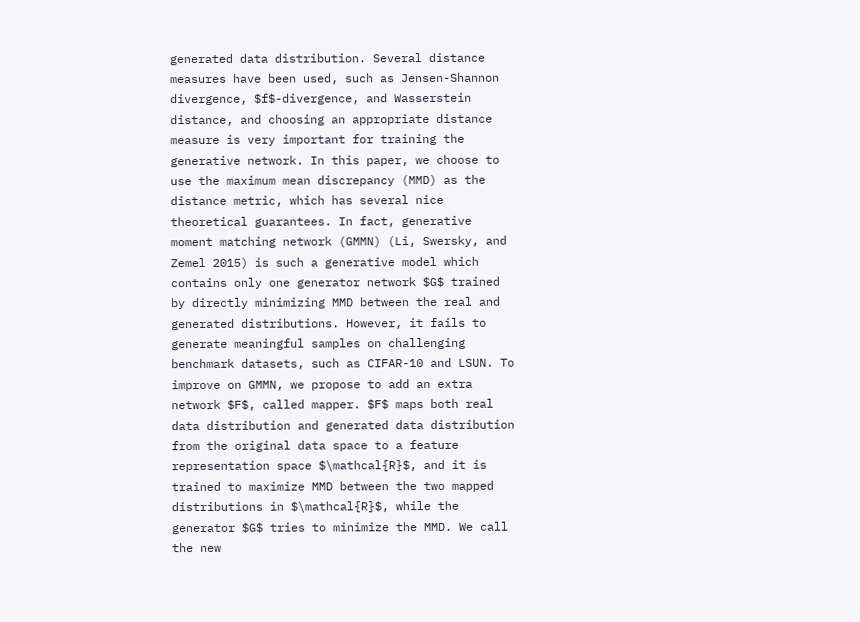generated data distribution. Several distance measures have been used, such as Jensen-Shannon divergence, $f$-divergence, and Wasserstein distance, and choosing an appropriate distance measure is very important for training the generative network. In this paper, we choose to use the maximum mean discrepancy (MMD) as the distance metric, which has several nice theoretical guarantees. In fact, generative moment matching network (GMMN) (Li, Swersky, and Zemel 2015) is such a generative model which contains only one generator network $G$ trained by directly minimizing MMD between the real and generated distributions. However, it fails to generate meaningful samples on challenging benchmark datasets, such as CIFAR-10 and LSUN. To improve on GMMN, we propose to add an extra network $F$, called mapper. $F$ maps both real data distribution and generated data distribution from the original data space to a feature representation space $\mathcal{R}$, and it is trained to maximize MMD between the two mapped distributions in $\mathcal{R}$, while the generator $G$ tries to minimize the MMD. We call the new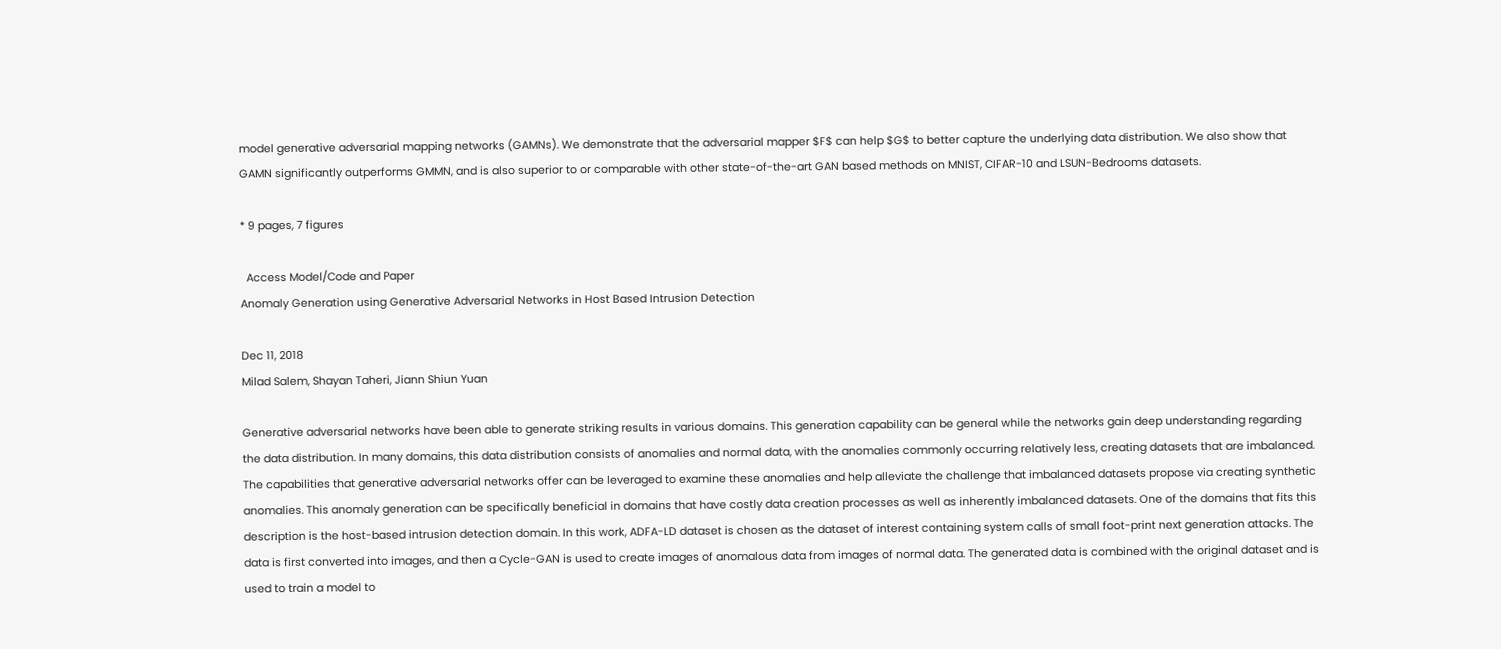model generative adversarial mapping networks (GAMNs). We demonstrate that the adversarial mapper $F$ can help $G$ to better capture the underlying data distribution. We also show that GAMN significantly outperforms GMMN, and is also superior to or comparable with other state-of-the-art GAN based methods on MNIST, CIFAR-10 and LSUN-Bedrooms datasets.

* 9 pages, 7 figures

  Access Model/Code and Paper
Anomaly Generation using Generative Adversarial Networks in Host Based Intrusion Detection

Dec 11, 2018
Milad Salem, Shayan Taheri, Jiann Shiun Yuan

Generative adversarial networks have been able to generate striking results in various domains. This generation capability can be general while the networks gain deep understanding regarding the data distribution. In many domains, this data distribution consists of anomalies and normal data, with the anomalies commonly occurring relatively less, creating datasets that are imbalanced. The capabilities that generative adversarial networks offer can be leveraged to examine these anomalies and help alleviate the challenge that imbalanced datasets propose via creating synthetic anomalies. This anomaly generation can be specifically beneficial in domains that have costly data creation processes as well as inherently imbalanced datasets. One of the domains that fits this description is the host-based intrusion detection domain. In this work, ADFA-LD dataset is chosen as the dataset of interest containing system calls of small foot-print next generation attacks. The data is first converted into images, and then a Cycle-GAN is used to create images of anomalous data from images of normal data. The generated data is combined with the original dataset and is used to train a model to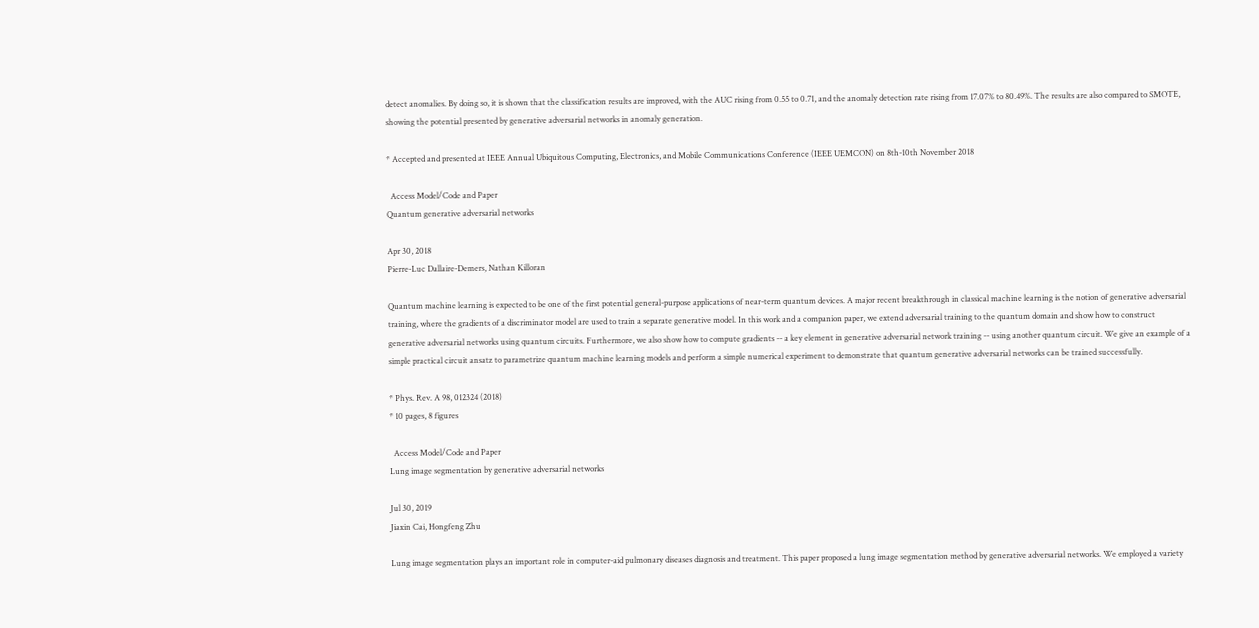detect anomalies. By doing so, it is shown that the classification results are improved, with the AUC rising from 0.55 to 0.71, and the anomaly detection rate rising from 17.07% to 80.49%. The results are also compared to SMOTE, showing the potential presented by generative adversarial networks in anomaly generation.

* Accepted and presented at IEEE Annual Ubiquitous Computing, Electronics, and Mobile Communications Conference (IEEE UEMCON) on 8th-10th November 2018

  Access Model/Code and Paper
Quantum generative adversarial networks

Apr 30, 2018
Pierre-Luc Dallaire-Demers, Nathan Killoran

Quantum machine learning is expected to be one of the first potential general-purpose applications of near-term quantum devices. A major recent breakthrough in classical machine learning is the notion of generative adversarial training, where the gradients of a discriminator model are used to train a separate generative model. In this work and a companion paper, we extend adversarial training to the quantum domain and show how to construct generative adversarial networks using quantum circuits. Furthermore, we also show how to compute gradients -- a key element in generative adversarial network training -- using another quantum circuit. We give an example of a simple practical circuit ansatz to parametrize quantum machine learning models and perform a simple numerical experiment to demonstrate that quantum generative adversarial networks can be trained successfully.

* Phys. Rev. A 98, 012324 (2018)
* 10 pages, 8 figures

  Access Model/Code and Paper
Lung image segmentation by generative adversarial networks

Jul 30, 2019
Jiaxin Cai, Hongfeng Zhu

Lung image segmentation plays an important role in computer-aid pulmonary diseases diagnosis and treatment. This paper proposed a lung image segmentation method by generative adversarial networks. We employed a variety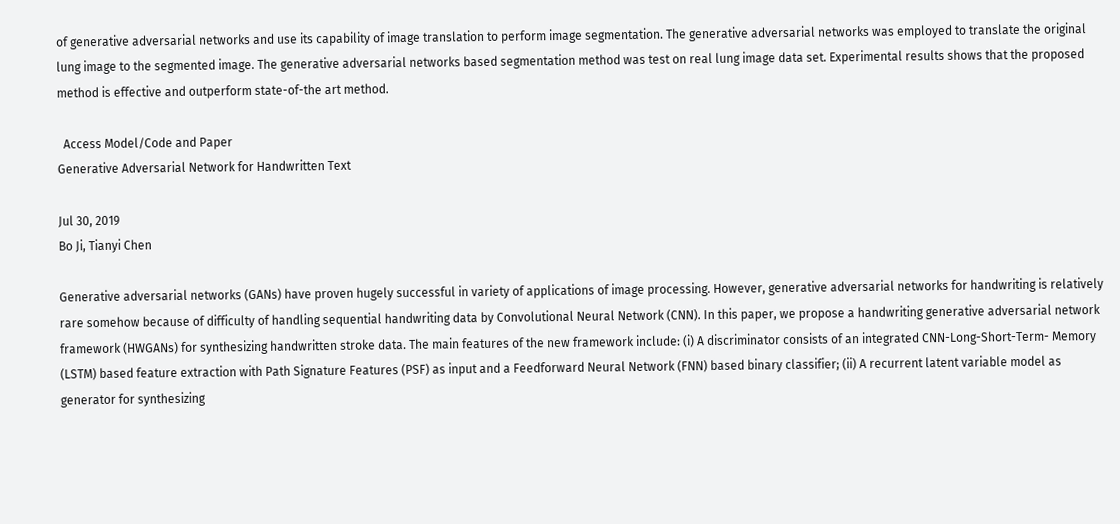of generative adversarial networks and use its capability of image translation to perform image segmentation. The generative adversarial networks was employed to translate the original lung image to the segmented image. The generative adversarial networks based segmentation method was test on real lung image data set. Experimental results shows that the proposed method is effective and outperform state-of-the art method.

  Access Model/Code and Paper
Generative Adversarial Network for Handwritten Text

Jul 30, 2019
Bo Ji, Tianyi Chen

Generative adversarial networks (GANs) have proven hugely successful in variety of applications of image processing. However, generative adversarial networks for handwriting is relatively rare somehow because of difficulty of handling sequential handwriting data by Convolutional Neural Network (CNN). In this paper, we propose a handwriting generative adversarial network framework (HWGANs) for synthesizing handwritten stroke data. The main features of the new framework include: (i) A discriminator consists of an integrated CNN-Long-Short-Term- Memory (LSTM) based feature extraction with Path Signature Features (PSF) as input and a Feedforward Neural Network (FNN) based binary classifier; (ii) A recurrent latent variable model as generator for synthesizing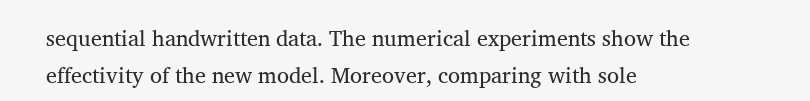sequential handwritten data. The numerical experiments show the effectivity of the new model. Moreover, comparing with sole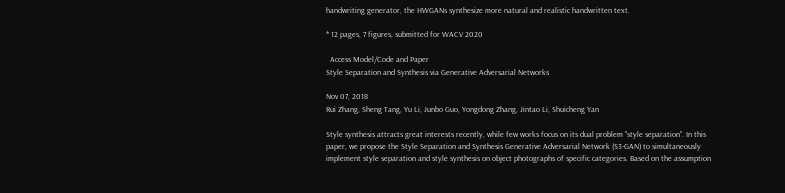handwriting generator, the HWGANs synthesize more natural and realistic handwritten text.

* 12 pages, 7 figures, submitted for WACV 2020

  Access Model/Code and Paper
Style Separation and Synthesis via Generative Adversarial Networks

Nov 07, 2018
Rui Zhang, Sheng Tang, Yu Li, Junbo Guo, Yongdong Zhang, Jintao Li, Shuicheng Yan

Style synthesis attracts great interests recently, while few works focus on its dual problem "style separation". In this paper, we propose the Style Separation and Synthesis Generative Adversarial Network (S3-GAN) to simultaneously implement style separation and style synthesis on object photographs of specific categories. Based on the assumption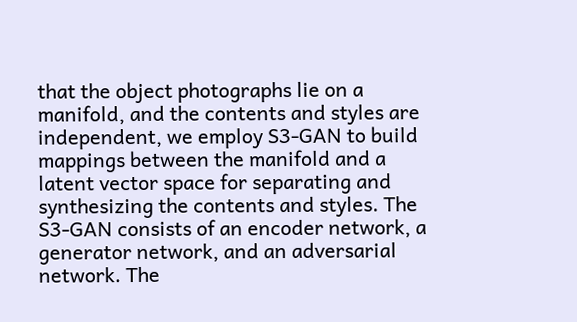that the object photographs lie on a manifold, and the contents and styles are independent, we employ S3-GAN to build mappings between the manifold and a latent vector space for separating and synthesizing the contents and styles. The S3-GAN consists of an encoder network, a generator network, and an adversarial network. The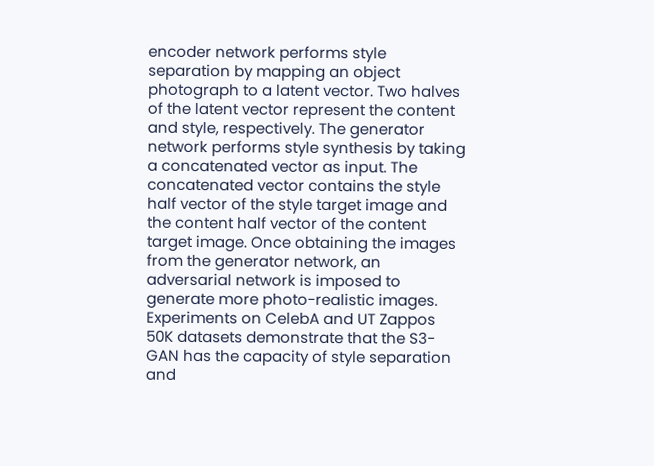encoder network performs style separation by mapping an object photograph to a latent vector. Two halves of the latent vector represent the content and style, respectively. The generator network performs style synthesis by taking a concatenated vector as input. The concatenated vector contains the style half vector of the style target image and the content half vector of the content target image. Once obtaining the images from the generator network, an adversarial network is imposed to generate more photo-realistic images. Experiments on CelebA and UT Zappos 50K datasets demonstrate that the S3-GAN has the capacity of style separation and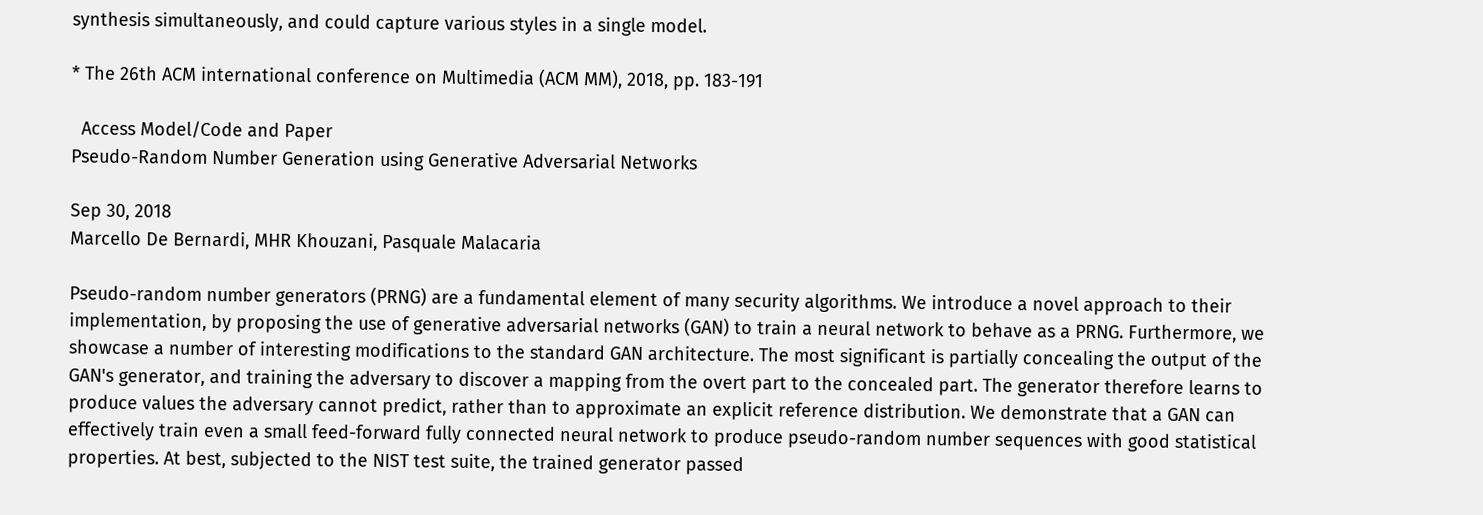synthesis simultaneously, and could capture various styles in a single model.

* The 26th ACM international conference on Multimedia (ACM MM), 2018, pp. 183-191

  Access Model/Code and Paper
Pseudo-Random Number Generation using Generative Adversarial Networks

Sep 30, 2018
Marcello De Bernardi, MHR Khouzani, Pasquale Malacaria

Pseudo-random number generators (PRNG) are a fundamental element of many security algorithms. We introduce a novel approach to their implementation, by proposing the use of generative adversarial networks (GAN) to train a neural network to behave as a PRNG. Furthermore, we showcase a number of interesting modifications to the standard GAN architecture. The most significant is partially concealing the output of the GAN's generator, and training the adversary to discover a mapping from the overt part to the concealed part. The generator therefore learns to produce values the adversary cannot predict, rather than to approximate an explicit reference distribution. We demonstrate that a GAN can effectively train even a small feed-forward fully connected neural network to produce pseudo-random number sequences with good statistical properties. At best, subjected to the NIST test suite, the trained generator passed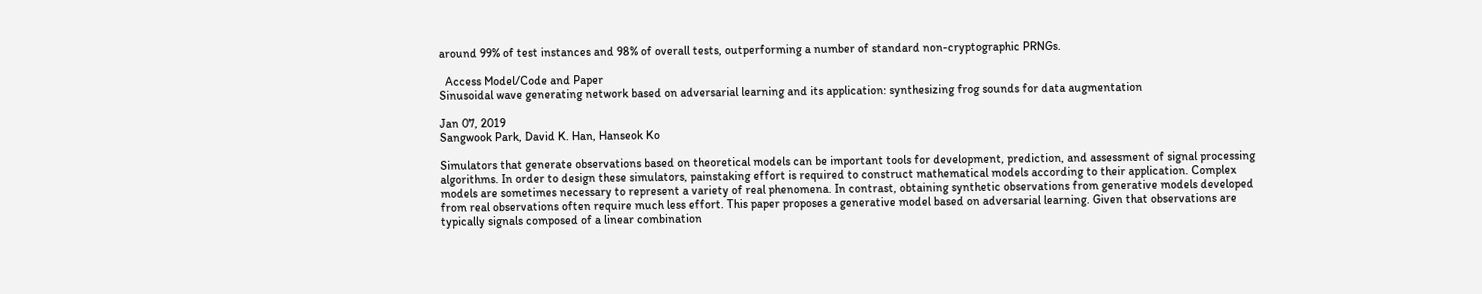around 99% of test instances and 98% of overall tests, outperforming a number of standard non-cryptographic PRNGs.

  Access Model/Code and Paper
Sinusoidal wave generating network based on adversarial learning and its application: synthesizing frog sounds for data augmentation

Jan 07, 2019
Sangwook Park, David K. Han, Hanseok Ko

Simulators that generate observations based on theoretical models can be important tools for development, prediction, and assessment of signal processing algorithms. In order to design these simulators, painstaking effort is required to construct mathematical models according to their application. Complex models are sometimes necessary to represent a variety of real phenomena. In contrast, obtaining synthetic observations from generative models developed from real observations often require much less effort. This paper proposes a generative model based on adversarial learning. Given that observations are typically signals composed of a linear combination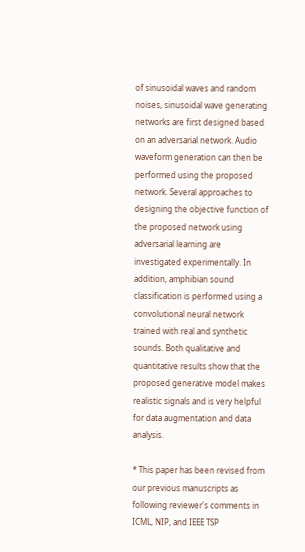of sinusoidal waves and random noises, sinusoidal wave generating networks are first designed based on an adversarial network. Audio waveform generation can then be performed using the proposed network. Several approaches to designing the objective function of the proposed network using adversarial learning are investigated experimentally. In addition, amphibian sound classification is performed using a convolutional neural network trained with real and synthetic sounds. Both qualitative and quantitative results show that the proposed generative model makes realistic signals and is very helpful for data augmentation and data analysis.

* This paper has been revised from our previous manuscripts as following reviewer's comments in ICML, NIP, and IEEE TSP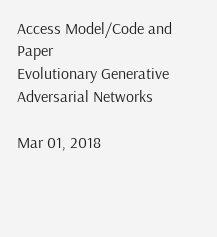Access Model/Code and Paper
Evolutionary Generative Adversarial Networks

Mar 01, 2018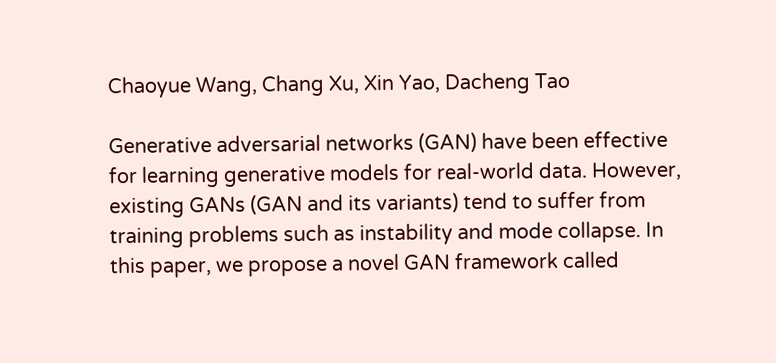Chaoyue Wang, Chang Xu, Xin Yao, Dacheng Tao

Generative adversarial networks (GAN) have been effective for learning generative models for real-world data. However, existing GANs (GAN and its variants) tend to suffer from training problems such as instability and mode collapse. In this paper, we propose a novel GAN framework called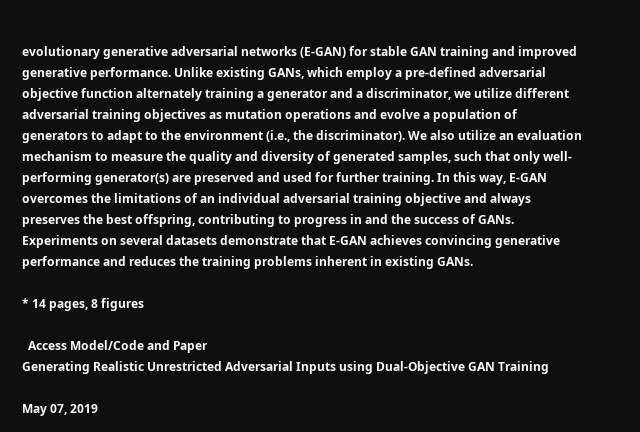evolutionary generative adversarial networks (E-GAN) for stable GAN training and improved generative performance. Unlike existing GANs, which employ a pre-defined adversarial objective function alternately training a generator and a discriminator, we utilize different adversarial training objectives as mutation operations and evolve a population of generators to adapt to the environment (i.e., the discriminator). We also utilize an evaluation mechanism to measure the quality and diversity of generated samples, such that only well-performing generator(s) are preserved and used for further training. In this way, E-GAN overcomes the limitations of an individual adversarial training objective and always preserves the best offspring, contributing to progress in and the success of GANs. Experiments on several datasets demonstrate that E-GAN achieves convincing generative performance and reduces the training problems inherent in existing GANs.

* 14 pages, 8 figures

  Access Model/Code and Paper
Generating Realistic Unrestricted Adversarial Inputs using Dual-Objective GAN Training

May 07, 2019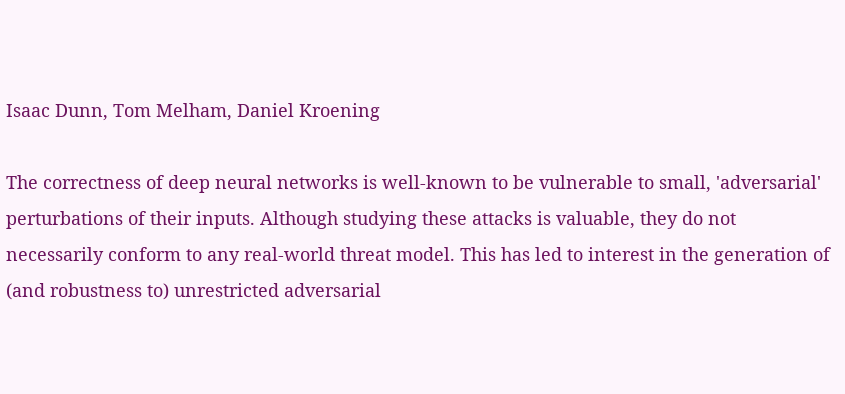Isaac Dunn, Tom Melham, Daniel Kroening

The correctness of deep neural networks is well-known to be vulnerable to small, 'adversarial' perturbations of their inputs. Although studying these attacks is valuable, they do not necessarily conform to any real-world threat model. This has led to interest in the generation of (and robustness to) unrestricted adversarial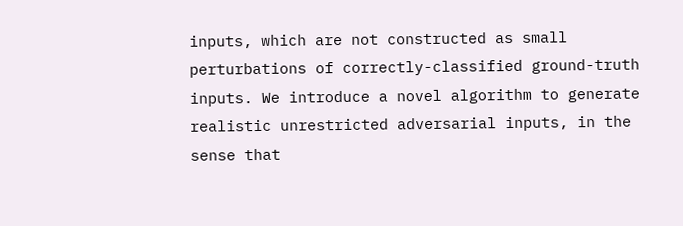inputs, which are not constructed as small perturbations of correctly-classified ground-truth inputs. We introduce a novel algorithm to generate realistic unrestricted adversarial inputs, in the sense that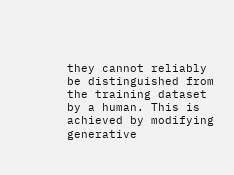they cannot reliably be distinguished from the training dataset by a human. This is achieved by modifying generative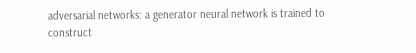adversarial networks: a generator neural network is trained to construct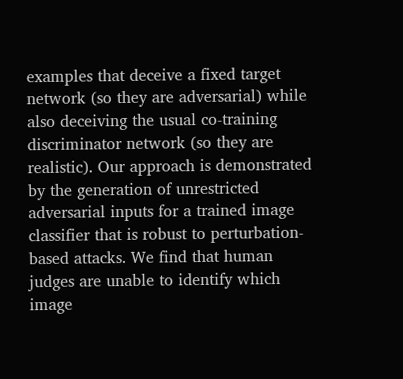examples that deceive a fixed target network (so they are adversarial) while also deceiving the usual co-training discriminator network (so they are realistic). Our approach is demonstrated by the generation of unrestricted adversarial inputs for a trained image classifier that is robust to perturbation-based attacks. We find that human judges are unable to identify which image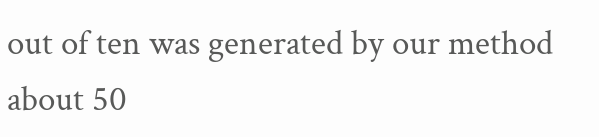out of ten was generated by our method about 50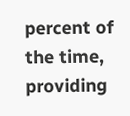percent of the time, providing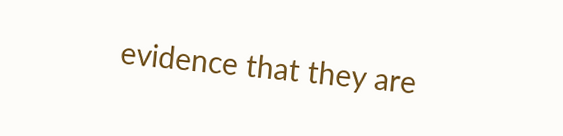evidence that they are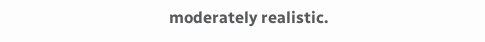moderately realistic.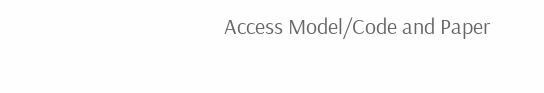Access Model/Code and Paper